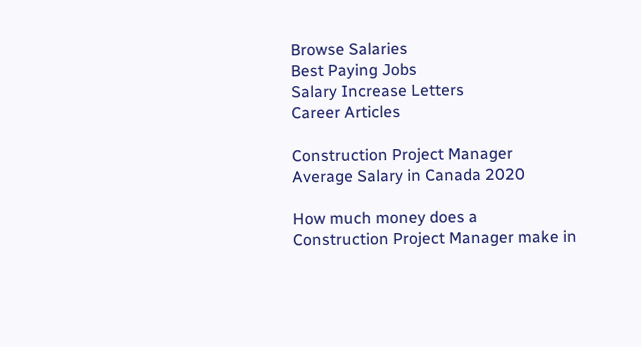Browse Salaries
Best Paying Jobs
Salary Increase Letters
Career Articles

Construction Project Manager Average Salary in Canada 2020

How much money does a Construction Project Manager make in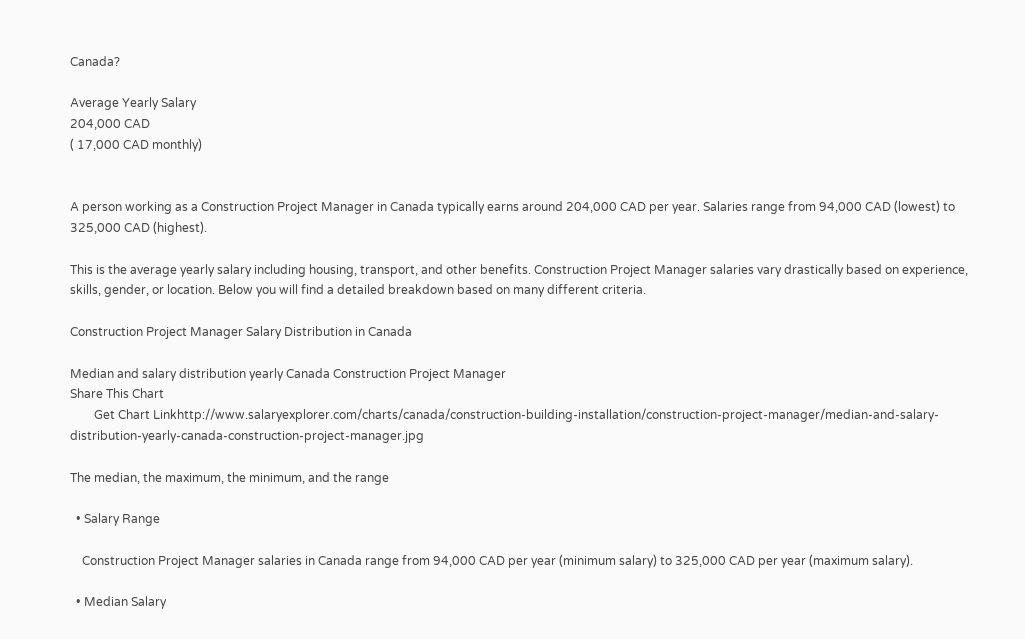Canada?

Average Yearly Salary
204,000 CAD
( 17,000 CAD monthly)


A person working as a Construction Project Manager in Canada typically earns around 204,000 CAD per year. Salaries range from 94,000 CAD (lowest) to 325,000 CAD (highest).

This is the average yearly salary including housing, transport, and other benefits. Construction Project Manager salaries vary drastically based on experience, skills, gender, or location. Below you will find a detailed breakdown based on many different criteria.

Construction Project Manager Salary Distribution in Canada

Median and salary distribution yearly Canada Construction Project Manager
Share This Chart
        Get Chart Linkhttp://www.salaryexplorer.com/charts/canada/construction-building-installation/construction-project-manager/median-and-salary-distribution-yearly-canada-construction-project-manager.jpg

The median, the maximum, the minimum, and the range

  • Salary Range

    Construction Project Manager salaries in Canada range from 94,000 CAD per year (minimum salary) to 325,000 CAD per year (maximum salary).

  • Median Salary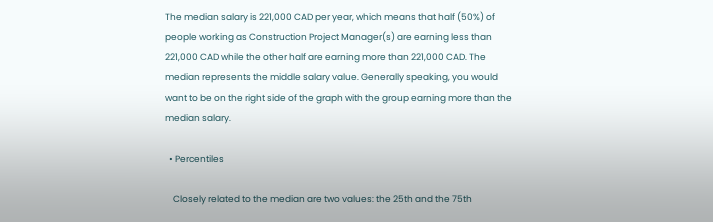The median salary is 221,000 CAD per year, which means that half (50%) of people working as Construction Project Manager(s) are earning less than 221,000 CAD while the other half are earning more than 221,000 CAD. The median represents the middle salary value. Generally speaking, you would want to be on the right side of the graph with the group earning more than the median salary.

  • Percentiles

    Closely related to the median are two values: the 25th and the 75th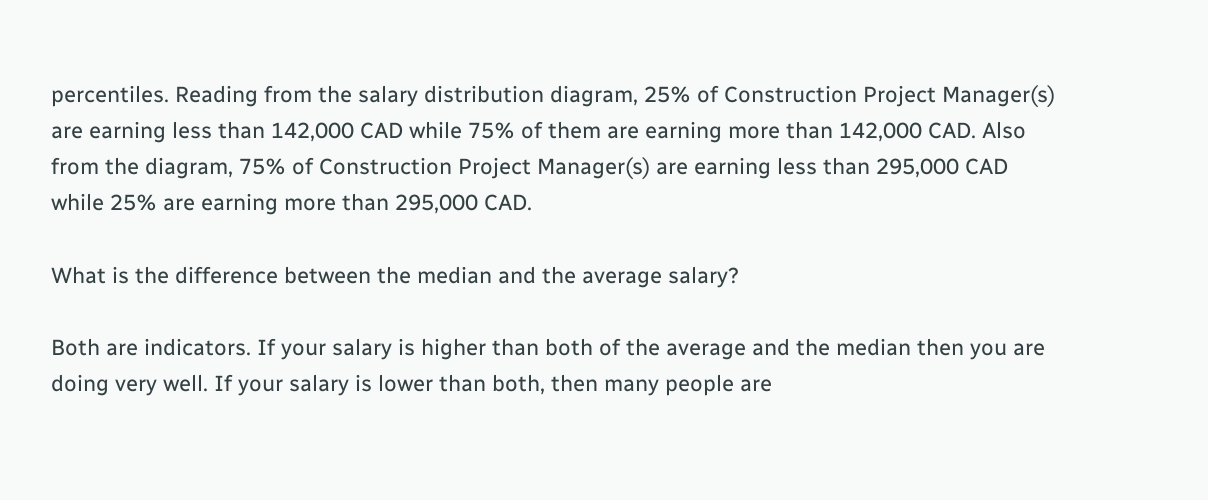percentiles. Reading from the salary distribution diagram, 25% of Construction Project Manager(s) are earning less than 142,000 CAD while 75% of them are earning more than 142,000 CAD. Also from the diagram, 75% of Construction Project Manager(s) are earning less than 295,000 CAD while 25% are earning more than 295,000 CAD.

What is the difference between the median and the average salary?

Both are indicators. If your salary is higher than both of the average and the median then you are doing very well. If your salary is lower than both, then many people are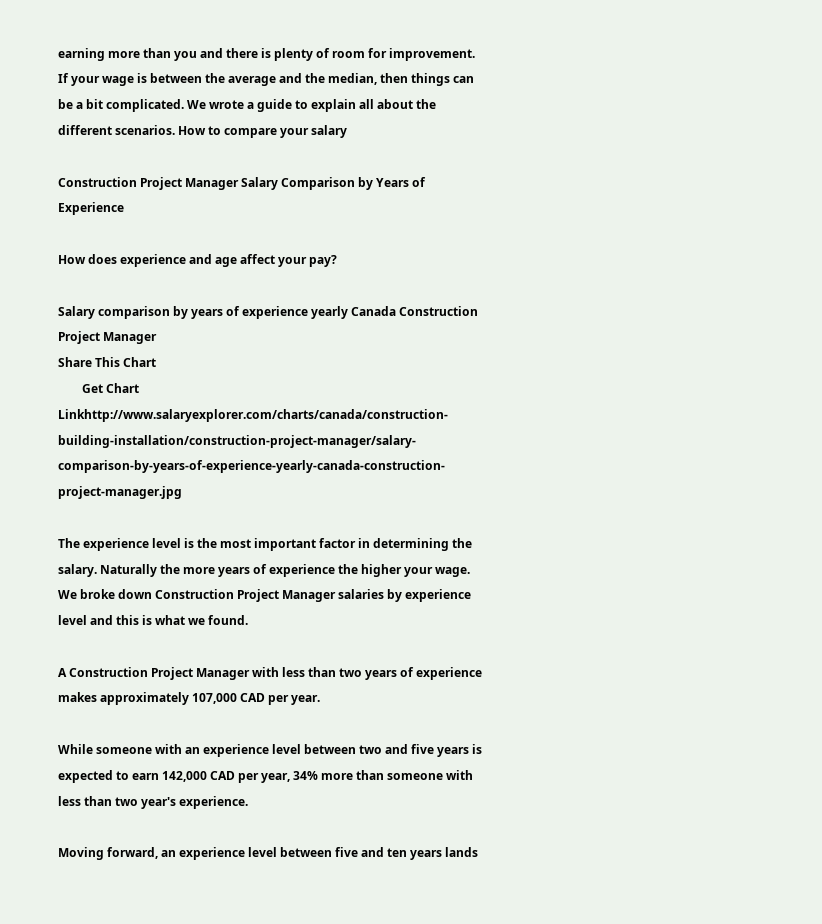earning more than you and there is plenty of room for improvement. If your wage is between the average and the median, then things can be a bit complicated. We wrote a guide to explain all about the different scenarios. How to compare your salary

Construction Project Manager Salary Comparison by Years of Experience

How does experience and age affect your pay?

Salary comparison by years of experience yearly Canada Construction Project Manager
Share This Chart
        Get Chart Linkhttp://www.salaryexplorer.com/charts/canada/construction-building-installation/construction-project-manager/salary-comparison-by-years-of-experience-yearly-canada-construction-project-manager.jpg

The experience level is the most important factor in determining the salary. Naturally the more years of experience the higher your wage. We broke down Construction Project Manager salaries by experience level and this is what we found.

A Construction Project Manager with less than two years of experience makes approximately 107,000 CAD per year.

While someone with an experience level between two and five years is expected to earn 142,000 CAD per year, 34% more than someone with less than two year's experience.

Moving forward, an experience level between five and ten years lands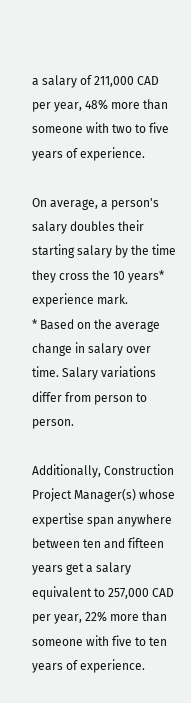a salary of 211,000 CAD per year, 48% more than someone with two to five years of experience.

On average, a person's salary doubles their starting salary by the time they cross the 10 years* experience mark.
* Based on the average change in salary over time. Salary variations differ from person to person.

Additionally, Construction Project Manager(s) whose expertise span anywhere between ten and fifteen years get a salary equivalent to 257,000 CAD per year, 22% more than someone with five to ten years of experience.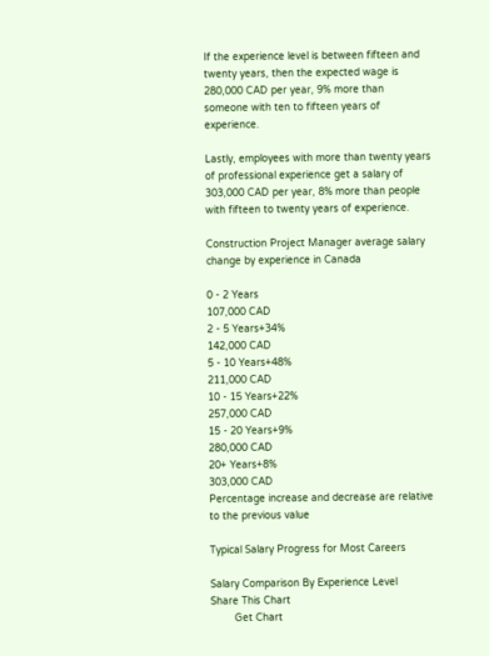If the experience level is between fifteen and twenty years, then the expected wage is 280,000 CAD per year, 9% more than someone with ten to fifteen years of experience.

Lastly, employees with more than twenty years of professional experience get a salary of 303,000 CAD per year, 8% more than people with fifteen to twenty years of experience.

Construction Project Manager average salary change by experience in Canada

0 - 2 Years
107,000 CAD
2 - 5 Years+34%
142,000 CAD
5 - 10 Years+48%
211,000 CAD
10 - 15 Years+22%
257,000 CAD
15 - 20 Years+9%
280,000 CAD
20+ Years+8%
303,000 CAD
Percentage increase and decrease are relative to the previous value

Typical Salary Progress for Most Careers

Salary Comparison By Experience Level
Share This Chart
        Get Chart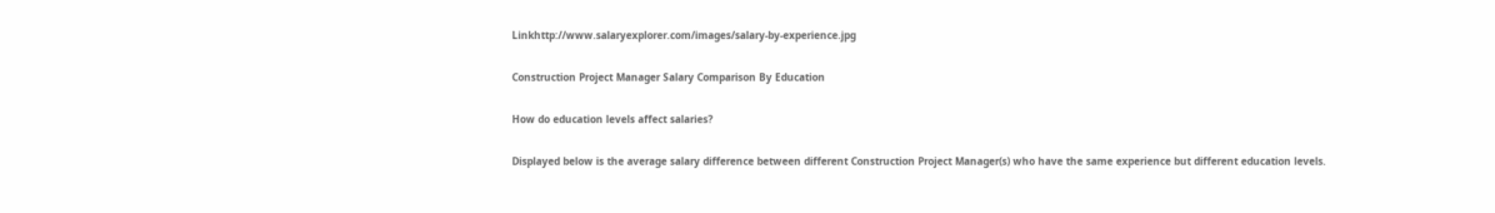Linkhttp://www.salaryexplorer.com/images/salary-by-experience.jpg

Construction Project Manager Salary Comparison By Education

How do education levels affect salaries?

Displayed below is the average salary difference between different Construction Project Manager(s) who have the same experience but different education levels.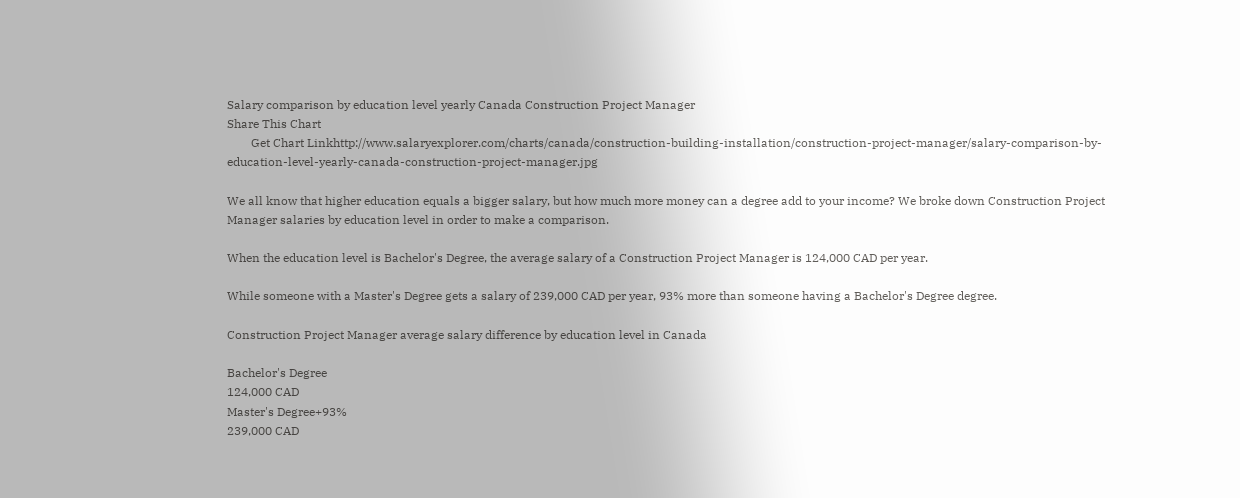Salary comparison by education level yearly Canada Construction Project Manager
Share This Chart
        Get Chart Linkhttp://www.salaryexplorer.com/charts/canada/construction-building-installation/construction-project-manager/salary-comparison-by-education-level-yearly-canada-construction-project-manager.jpg

We all know that higher education equals a bigger salary, but how much more money can a degree add to your income? We broke down Construction Project Manager salaries by education level in order to make a comparison.

When the education level is Bachelor's Degree, the average salary of a Construction Project Manager is 124,000 CAD per year.

While someone with a Master's Degree gets a salary of 239,000 CAD per year, 93% more than someone having a Bachelor's Degree degree.

Construction Project Manager average salary difference by education level in Canada

Bachelor's Degree
124,000 CAD
Master's Degree+93%
239,000 CAD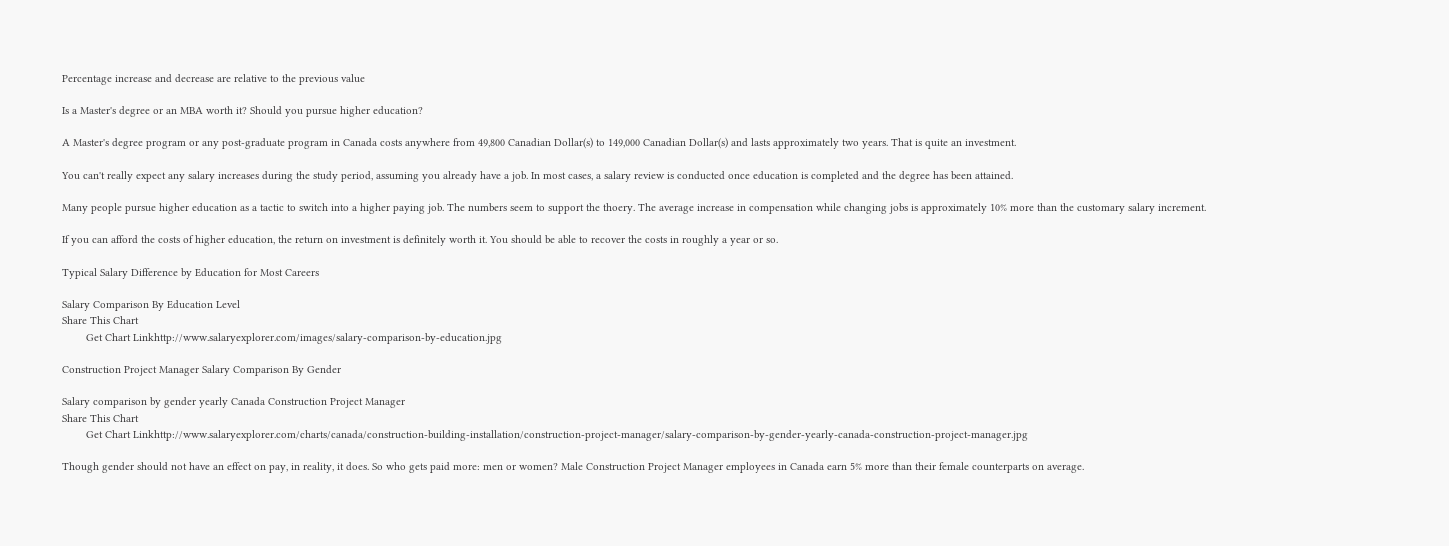Percentage increase and decrease are relative to the previous value

Is a Master's degree or an MBA worth it? Should you pursue higher education?

A Master's degree program or any post-graduate program in Canada costs anywhere from 49,800 Canadian Dollar(s) to 149,000 Canadian Dollar(s) and lasts approximately two years. That is quite an investment.

You can't really expect any salary increases during the study period, assuming you already have a job. In most cases, a salary review is conducted once education is completed and the degree has been attained.

Many people pursue higher education as a tactic to switch into a higher paying job. The numbers seem to support the thoery. The average increase in compensation while changing jobs is approximately 10% more than the customary salary increment.

If you can afford the costs of higher education, the return on investment is definitely worth it. You should be able to recover the costs in roughly a year or so.

Typical Salary Difference by Education for Most Careers

Salary Comparison By Education Level
Share This Chart
        Get Chart Linkhttp://www.salaryexplorer.com/images/salary-comparison-by-education.jpg

Construction Project Manager Salary Comparison By Gender

Salary comparison by gender yearly Canada Construction Project Manager
Share This Chart
        Get Chart Linkhttp://www.salaryexplorer.com/charts/canada/construction-building-installation/construction-project-manager/salary-comparison-by-gender-yearly-canada-construction-project-manager.jpg

Though gender should not have an effect on pay, in reality, it does. So who gets paid more: men or women? Male Construction Project Manager employees in Canada earn 5% more than their female counterparts on average.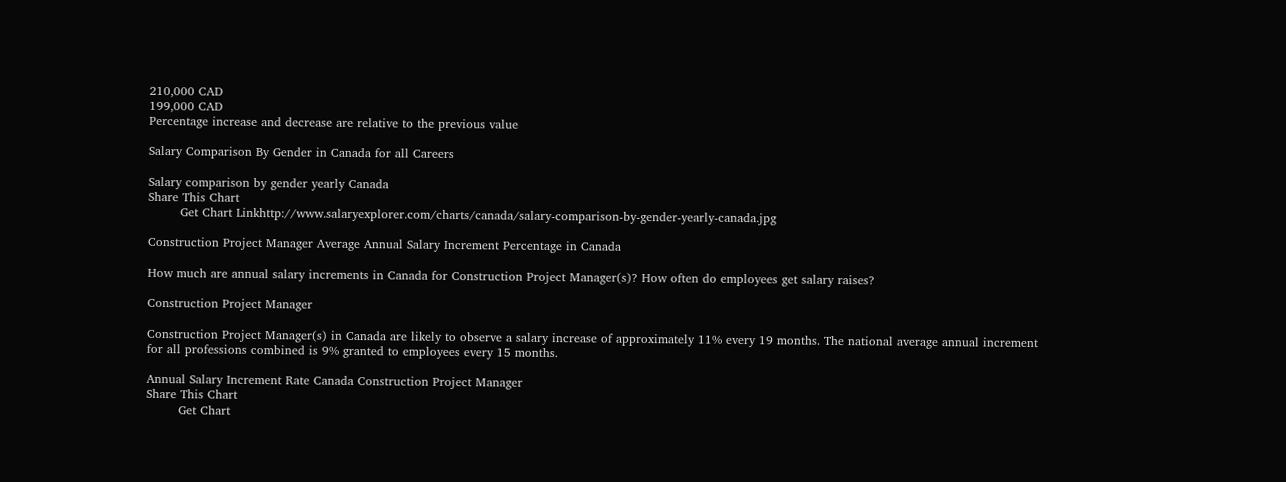210,000 CAD
199,000 CAD
Percentage increase and decrease are relative to the previous value

Salary Comparison By Gender in Canada for all Careers

Salary comparison by gender yearly Canada
Share This Chart
        Get Chart Linkhttp://www.salaryexplorer.com/charts/canada/salary-comparison-by-gender-yearly-canada.jpg

Construction Project Manager Average Annual Salary Increment Percentage in Canada

How much are annual salary increments in Canada for Construction Project Manager(s)? How often do employees get salary raises?

Construction Project Manager

Construction Project Manager(s) in Canada are likely to observe a salary increase of approximately 11% every 19 months. The national average annual increment for all professions combined is 9% granted to employees every 15 months.

Annual Salary Increment Rate Canada Construction Project Manager
Share This Chart
        Get Chart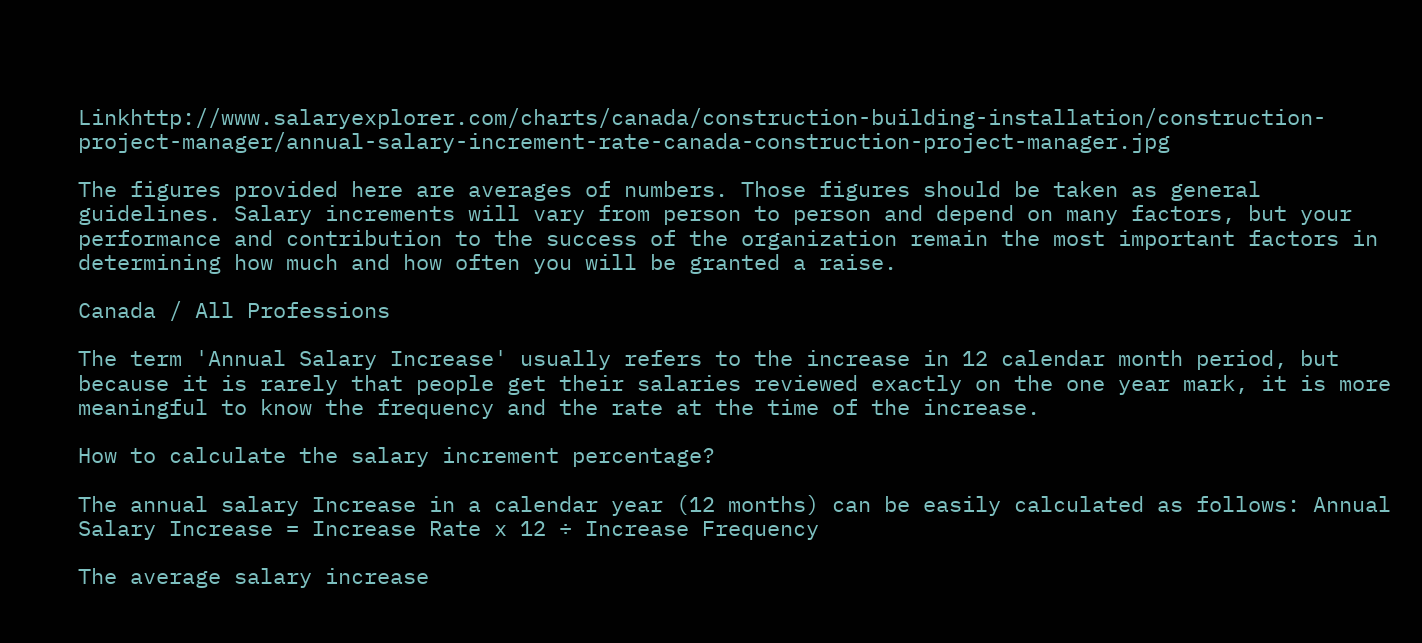Linkhttp://www.salaryexplorer.com/charts/canada/construction-building-installation/construction-project-manager/annual-salary-increment-rate-canada-construction-project-manager.jpg

The figures provided here are averages of numbers. Those figures should be taken as general guidelines. Salary increments will vary from person to person and depend on many factors, but your performance and contribution to the success of the organization remain the most important factors in determining how much and how often you will be granted a raise.

Canada / All Professions

The term 'Annual Salary Increase' usually refers to the increase in 12 calendar month period, but because it is rarely that people get their salaries reviewed exactly on the one year mark, it is more meaningful to know the frequency and the rate at the time of the increase.

How to calculate the salary increment percentage?

The annual salary Increase in a calendar year (12 months) can be easily calculated as follows: Annual Salary Increase = Increase Rate x 12 ÷ Increase Frequency

The average salary increase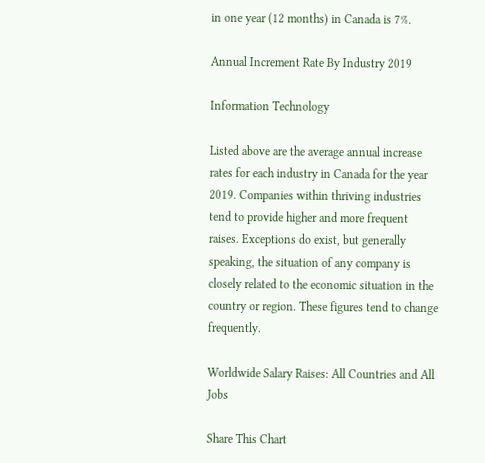in one year (12 months) in Canada is 7%.

Annual Increment Rate By Industry 2019

Information Technology

Listed above are the average annual increase rates for each industry in Canada for the year 2019. Companies within thriving industries tend to provide higher and more frequent raises. Exceptions do exist, but generally speaking, the situation of any company is closely related to the economic situation in the country or region. These figures tend to change frequently.

Worldwide Salary Raises: All Countries and All Jobs

Share This Chart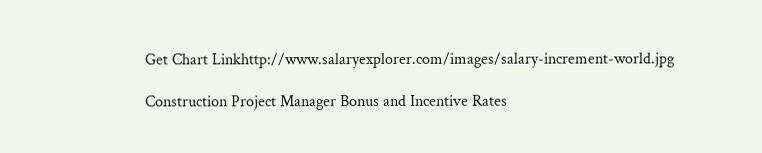Get Chart Linkhttp://www.salaryexplorer.com/images/salary-increment-world.jpg

Construction Project Manager Bonus and Incentive Rates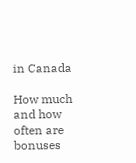in Canada

How much and how often are bonuses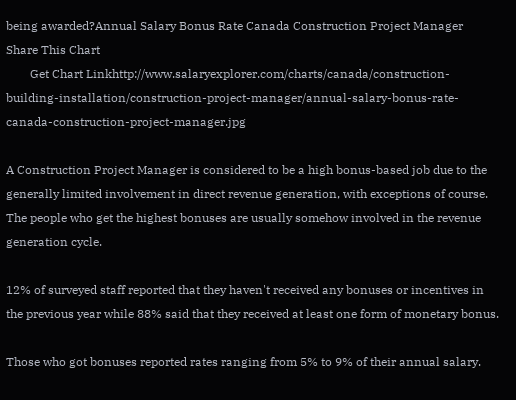being awarded?Annual Salary Bonus Rate Canada Construction Project Manager
Share This Chart
        Get Chart Linkhttp://www.salaryexplorer.com/charts/canada/construction-building-installation/construction-project-manager/annual-salary-bonus-rate-canada-construction-project-manager.jpg

A Construction Project Manager is considered to be a high bonus-based job due to the generally limited involvement in direct revenue generation, with exceptions of course. The people who get the highest bonuses are usually somehow involved in the revenue generation cycle.

12% of surveyed staff reported that they haven't received any bonuses or incentives in the previous year while 88% said that they received at least one form of monetary bonus.

Those who got bonuses reported rates ranging from 5% to 9% of their annual salary.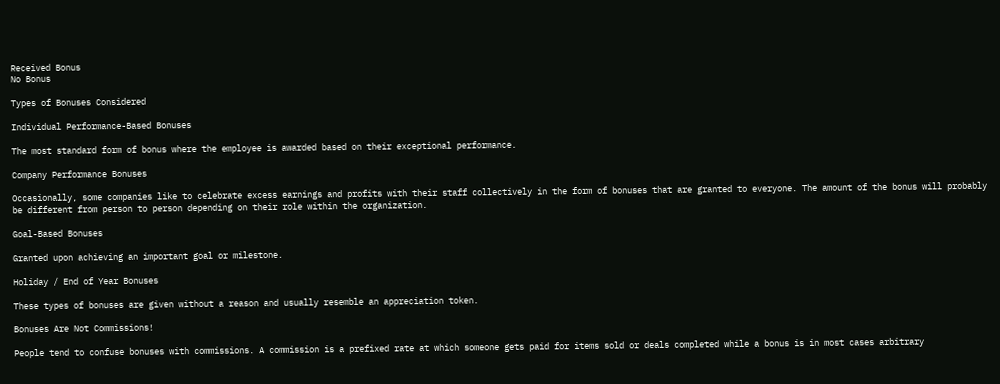Received Bonus
No Bonus

Types of Bonuses Considered

Individual Performance-Based Bonuses

The most standard form of bonus where the employee is awarded based on their exceptional performance.

Company Performance Bonuses

Occasionally, some companies like to celebrate excess earnings and profits with their staff collectively in the form of bonuses that are granted to everyone. The amount of the bonus will probably be different from person to person depending on their role within the organization.

Goal-Based Bonuses

Granted upon achieving an important goal or milestone.

Holiday / End of Year Bonuses

These types of bonuses are given without a reason and usually resemble an appreciation token.

Bonuses Are Not Commissions!

People tend to confuse bonuses with commissions. A commission is a prefixed rate at which someone gets paid for items sold or deals completed while a bonus is in most cases arbitrary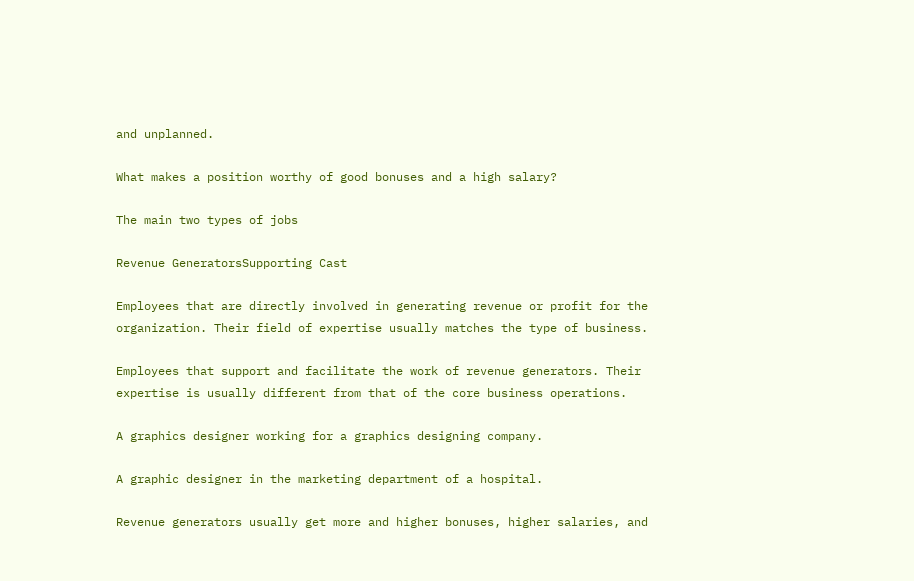and unplanned.

What makes a position worthy of good bonuses and a high salary?

The main two types of jobs

Revenue GeneratorsSupporting Cast

Employees that are directly involved in generating revenue or profit for the organization. Their field of expertise usually matches the type of business.

Employees that support and facilitate the work of revenue generators. Their expertise is usually different from that of the core business operations.

A graphics designer working for a graphics designing company.

A graphic designer in the marketing department of a hospital.

Revenue generators usually get more and higher bonuses, higher salaries, and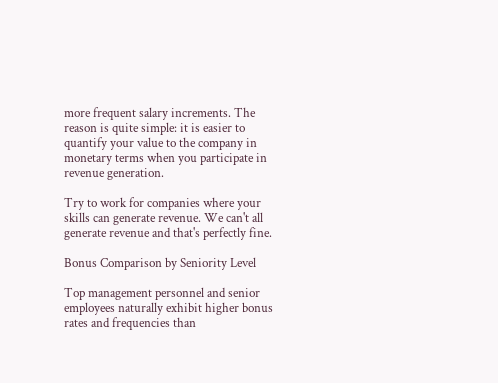more frequent salary increments. The reason is quite simple: it is easier to quantify your value to the company in monetary terms when you participate in revenue generation.

Try to work for companies where your skills can generate revenue. We can't all generate revenue and that's perfectly fine.

Bonus Comparison by Seniority Level

Top management personnel and senior employees naturally exhibit higher bonus rates and frequencies than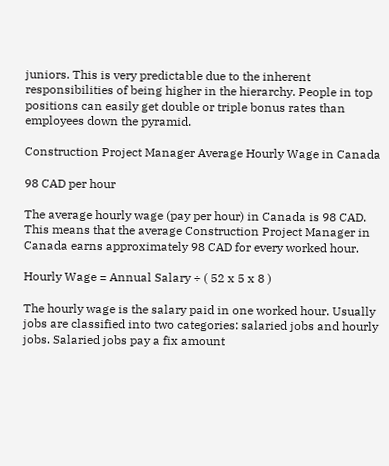juniors. This is very predictable due to the inherent responsibilities of being higher in the hierarchy. People in top positions can easily get double or triple bonus rates than employees down the pyramid.

Construction Project Manager Average Hourly Wage in Canada

98 CAD per hour

The average hourly wage (pay per hour) in Canada is 98 CAD. This means that the average Construction Project Manager in Canada earns approximately 98 CAD for every worked hour.

Hourly Wage = Annual Salary ÷ ( 52 x 5 x 8 )

The hourly wage is the salary paid in one worked hour. Usually jobs are classified into two categories: salaried jobs and hourly jobs. Salaried jobs pay a fix amount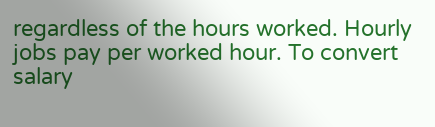regardless of the hours worked. Hourly jobs pay per worked hour. To convert salary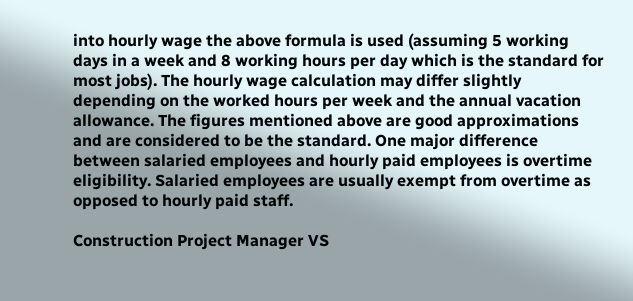into hourly wage the above formula is used (assuming 5 working days in a week and 8 working hours per day which is the standard for most jobs). The hourly wage calculation may differ slightly depending on the worked hours per week and the annual vacation allowance. The figures mentioned above are good approximations and are considered to be the standard. One major difference between salaried employees and hourly paid employees is overtime eligibility. Salaried employees are usually exempt from overtime as opposed to hourly paid staff.

Construction Project Manager VS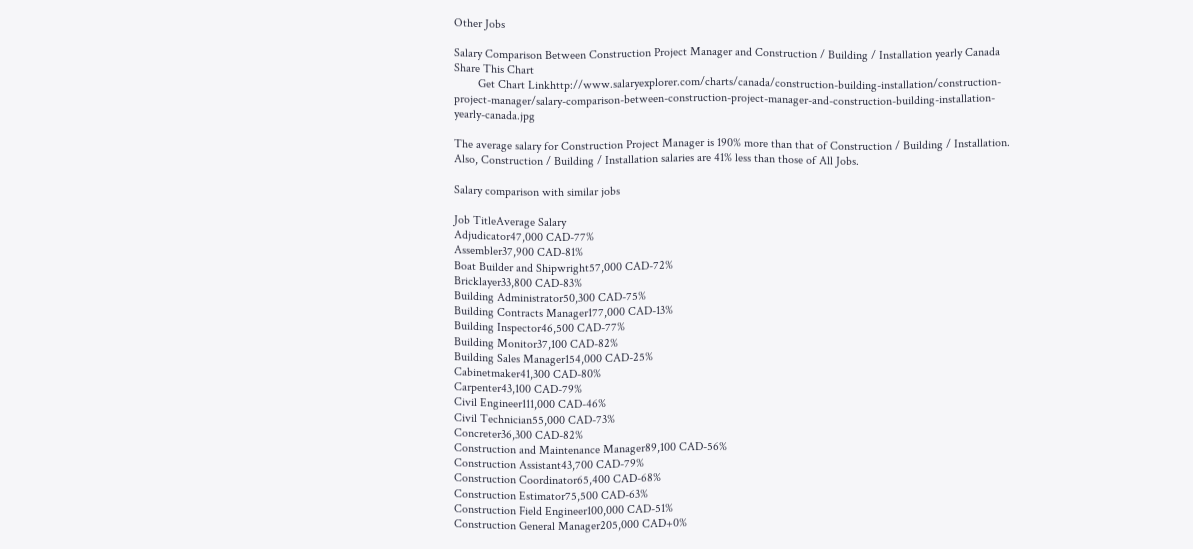Other Jobs

Salary Comparison Between Construction Project Manager and Construction / Building / Installation yearly Canada
Share This Chart
        Get Chart Linkhttp://www.salaryexplorer.com/charts/canada/construction-building-installation/construction-project-manager/salary-comparison-between-construction-project-manager-and-construction-building-installation-yearly-canada.jpg

The average salary for Construction Project Manager is 190% more than that of Construction / Building / Installation. Also, Construction / Building / Installation salaries are 41% less than those of All Jobs.

Salary comparison with similar jobs

Job TitleAverage Salary
Adjudicator47,000 CAD-77%
Assembler37,900 CAD-81%
Boat Builder and Shipwright57,000 CAD-72%
Bricklayer33,800 CAD-83%
Building Administrator50,300 CAD-75%
Building Contracts Manager177,000 CAD-13%
Building Inspector46,500 CAD-77%
Building Monitor37,100 CAD-82%
Building Sales Manager154,000 CAD-25%
Cabinetmaker41,300 CAD-80%
Carpenter43,100 CAD-79%
Civil Engineer111,000 CAD-46%
Civil Technician55,000 CAD-73%
Concreter36,300 CAD-82%
Construction and Maintenance Manager89,100 CAD-56%
Construction Assistant43,700 CAD-79%
Construction Coordinator65,400 CAD-68%
Construction Estimator75,500 CAD-63%
Construction Field Engineer100,000 CAD-51%
Construction General Manager205,000 CAD+0%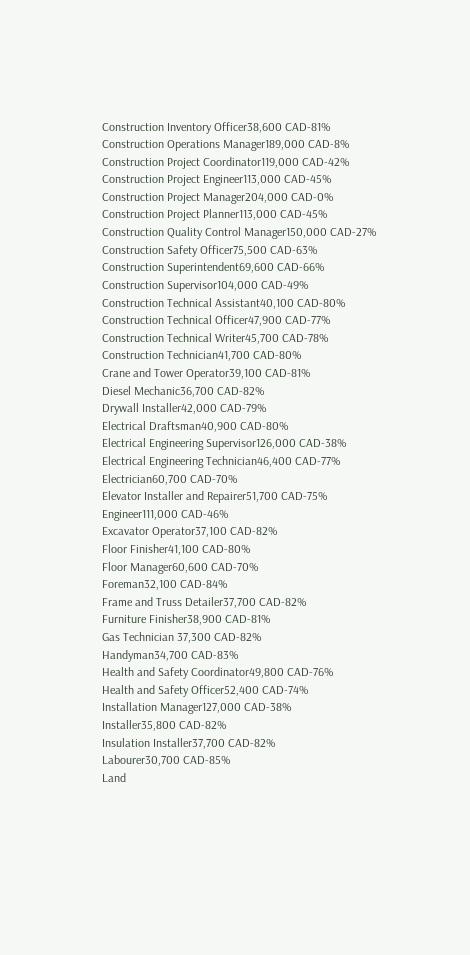Construction Inventory Officer38,600 CAD-81%
Construction Operations Manager189,000 CAD-8%
Construction Project Coordinator119,000 CAD-42%
Construction Project Engineer113,000 CAD-45%
Construction Project Manager204,000 CAD-0%
Construction Project Planner113,000 CAD-45%
Construction Quality Control Manager150,000 CAD-27%
Construction Safety Officer75,500 CAD-63%
Construction Superintendent69,600 CAD-66%
Construction Supervisor104,000 CAD-49%
Construction Technical Assistant40,100 CAD-80%
Construction Technical Officer47,900 CAD-77%
Construction Technical Writer45,700 CAD-78%
Construction Technician41,700 CAD-80%
Crane and Tower Operator39,100 CAD-81%
Diesel Mechanic36,700 CAD-82%
Drywall Installer42,000 CAD-79%
Electrical Draftsman40,900 CAD-80%
Electrical Engineering Supervisor126,000 CAD-38%
Electrical Engineering Technician46,400 CAD-77%
Electrician60,700 CAD-70%
Elevator Installer and Repairer51,700 CAD-75%
Engineer111,000 CAD-46%
Excavator Operator37,100 CAD-82%
Floor Finisher41,100 CAD-80%
Floor Manager60,600 CAD-70%
Foreman32,100 CAD-84%
Frame and Truss Detailer37,700 CAD-82%
Furniture Finisher38,900 CAD-81%
Gas Technician 37,300 CAD-82%
Handyman34,700 CAD-83%
Health and Safety Coordinator49,800 CAD-76%
Health and Safety Officer52,400 CAD-74%
Installation Manager127,000 CAD-38%
Installer35,800 CAD-82%
Insulation Installer37,700 CAD-82%
Labourer30,700 CAD-85%
Land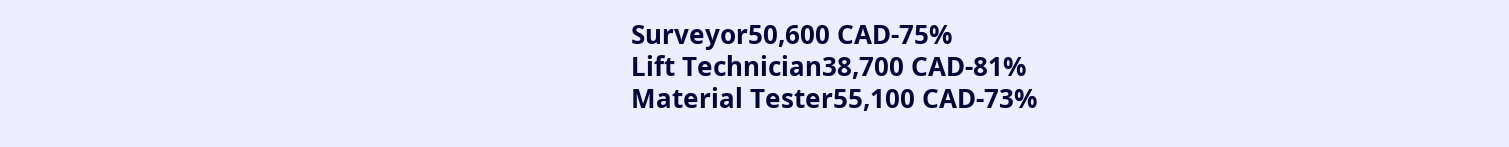Surveyor50,600 CAD-75%
Lift Technician38,700 CAD-81%
Material Tester55,100 CAD-73%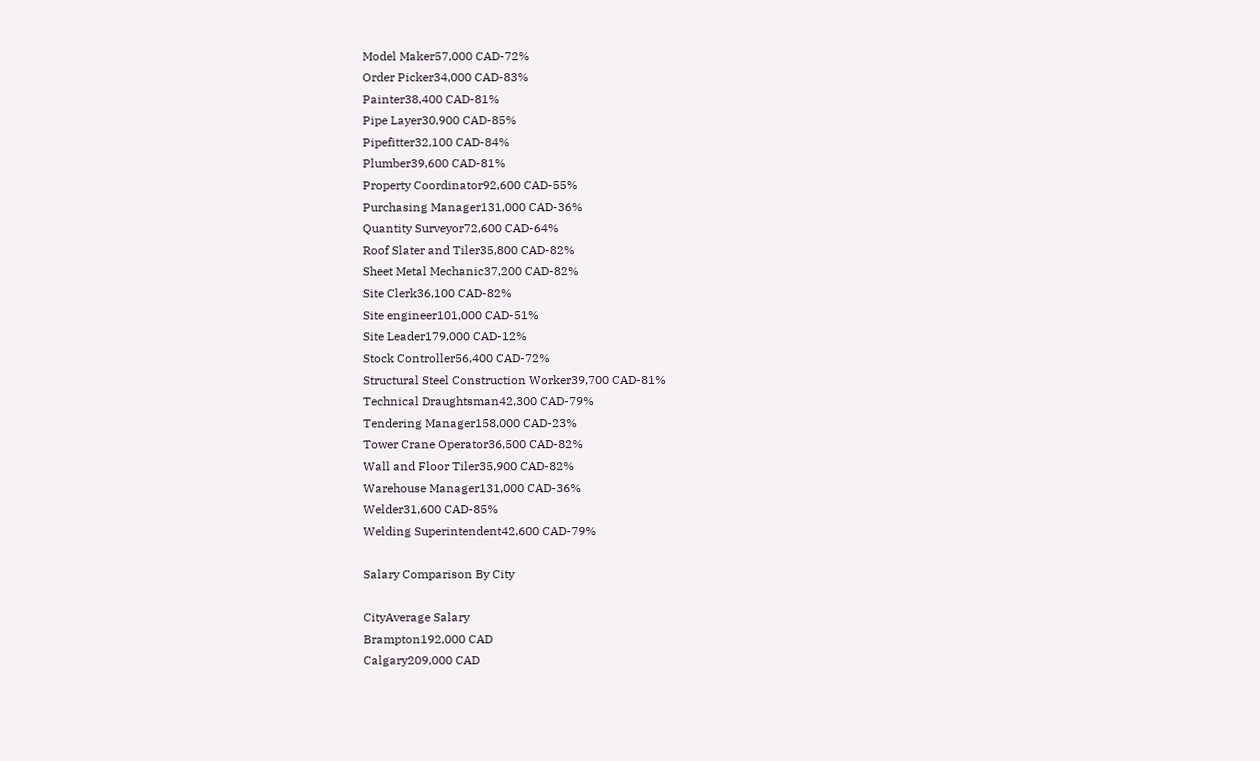Model Maker57,000 CAD-72%
Order Picker34,000 CAD-83%
Painter38,400 CAD-81%
Pipe Layer30,900 CAD-85%
Pipefitter32,100 CAD-84%
Plumber39,600 CAD-81%
Property Coordinator92,600 CAD-55%
Purchasing Manager131,000 CAD-36%
Quantity Surveyor72,600 CAD-64%
Roof Slater and Tiler35,800 CAD-82%
Sheet Metal Mechanic37,200 CAD-82%
Site Clerk36,100 CAD-82%
Site engineer101,000 CAD-51%
Site Leader179,000 CAD-12%
Stock Controller56,400 CAD-72%
Structural Steel Construction Worker39,700 CAD-81%
Technical Draughtsman42,300 CAD-79%
Tendering Manager158,000 CAD-23%
Tower Crane Operator36,500 CAD-82%
Wall and Floor Tiler35,900 CAD-82%
Warehouse Manager131,000 CAD-36%
Welder31,600 CAD-85%
Welding Superintendent42,600 CAD-79%

Salary Comparison By City

CityAverage Salary
Brampton192,000 CAD
Calgary209,000 CAD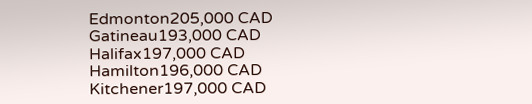Edmonton205,000 CAD
Gatineau193,000 CAD
Halifax197,000 CAD
Hamilton196,000 CAD
Kitchener197,000 CAD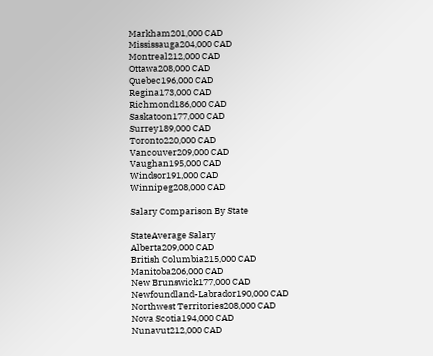Markham201,000 CAD
Mississauga204,000 CAD
Montreal212,000 CAD
Ottawa208,000 CAD
Quebec196,000 CAD
Regina173,000 CAD
Richmond186,000 CAD
Saskatoon177,000 CAD
Surrey189,000 CAD
Toronto220,000 CAD
Vancouver209,000 CAD
Vaughan195,000 CAD
Windsor191,000 CAD
Winnipeg208,000 CAD

Salary Comparison By State

StateAverage Salary
Alberta209,000 CAD
British Columbia215,000 CAD
Manitoba206,000 CAD
New Brunswick177,000 CAD
Newfoundland-Labrador190,000 CAD
Northwest Territories208,000 CAD
Nova Scotia194,000 CAD
Nunavut212,000 CAD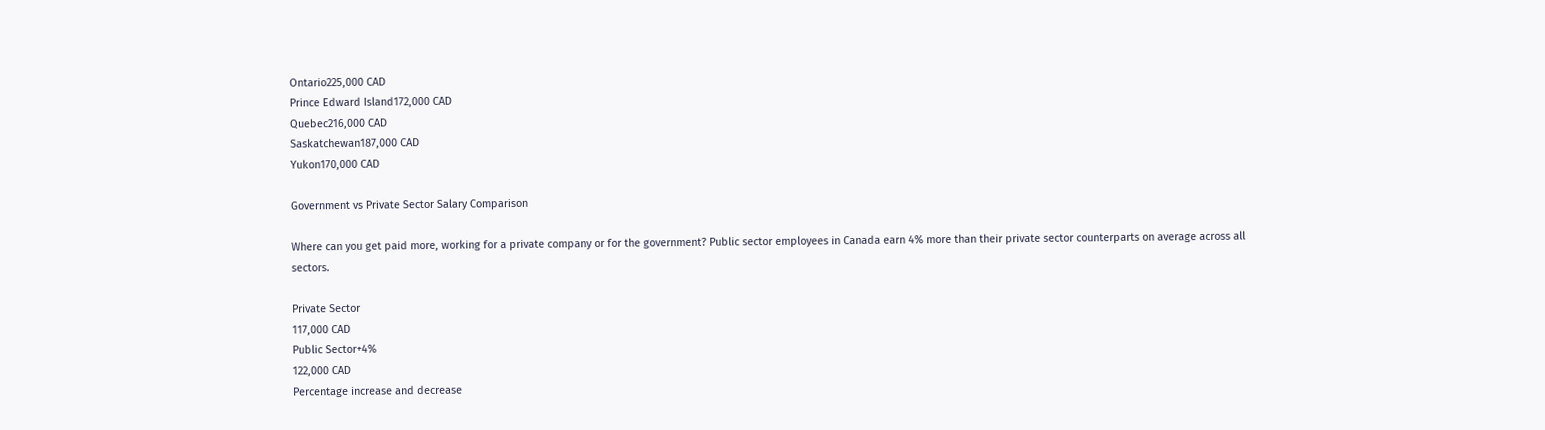Ontario225,000 CAD
Prince Edward Island172,000 CAD
Quebec216,000 CAD
Saskatchewan187,000 CAD
Yukon170,000 CAD

Government vs Private Sector Salary Comparison

Where can you get paid more, working for a private company or for the government? Public sector employees in Canada earn 4% more than their private sector counterparts on average across all sectors.

Private Sector
117,000 CAD
Public Sector+4%
122,000 CAD
Percentage increase and decrease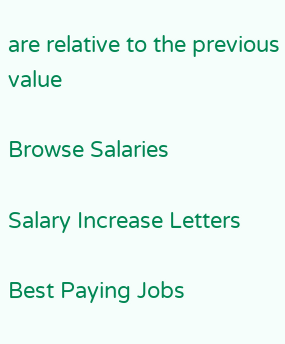are relative to the previous value

Browse Salaries

Salary Increase Letters

Best Paying Jobs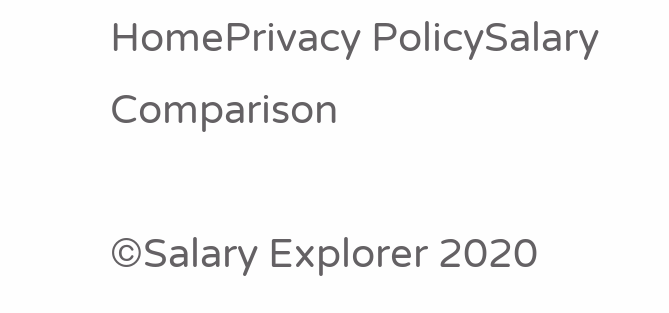HomePrivacy PolicySalary Comparison

©Salary Explorer 2020